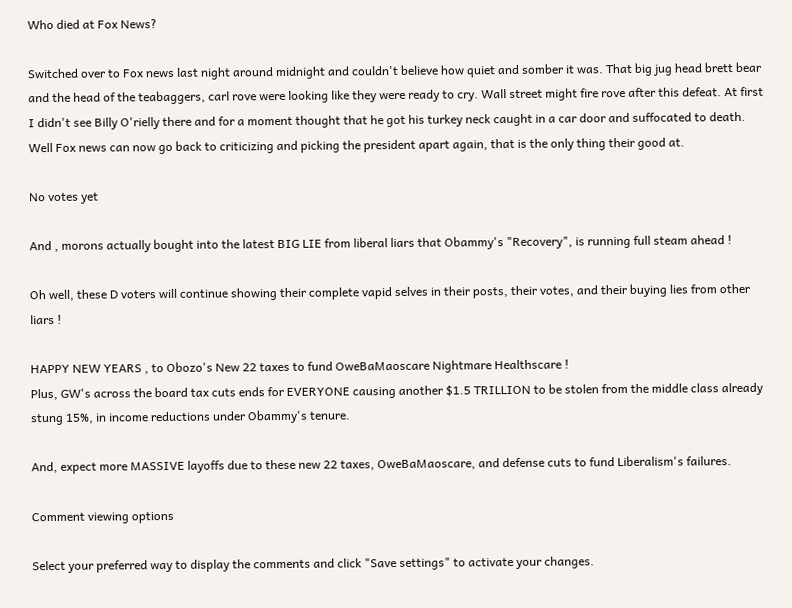Who died at Fox News?

Switched over to Fox news last night around midnight and couldn't believe how quiet and somber it was. That big jug head brett bear and the head of the teabaggers, carl rove were looking like they were ready to cry. Wall street might fire rove after this defeat. At first I didn't see Billy O'rielly there and for a moment thought that he got his turkey neck caught in a car door and suffocated to death. Well Fox news can now go back to criticizing and picking the president apart again, that is the only thing their good at.

No votes yet

And , morons actually bought into the latest BIG LIE from liberal liars that Obammy's "Recovery", is running full steam ahead !

Oh well, these D voters will continue showing their complete vapid selves in their posts, their votes, and their buying lies from other liars !

HAPPY NEW YEARS , to Obozo's New 22 taxes to fund OweBaMaoscare Nightmare Healthscare !
Plus, GW's across the board tax cuts ends for EVERYONE causing another $1.5 TRILLION to be stolen from the middle class already stung 15%, in income reductions under Obammy's tenure.

And, expect more MASSIVE layoffs due to these new 22 taxes, OweBaMaoscare, and defense cuts to fund Liberalism's failures.

Comment viewing options

Select your preferred way to display the comments and click "Save settings" to activate your changes.